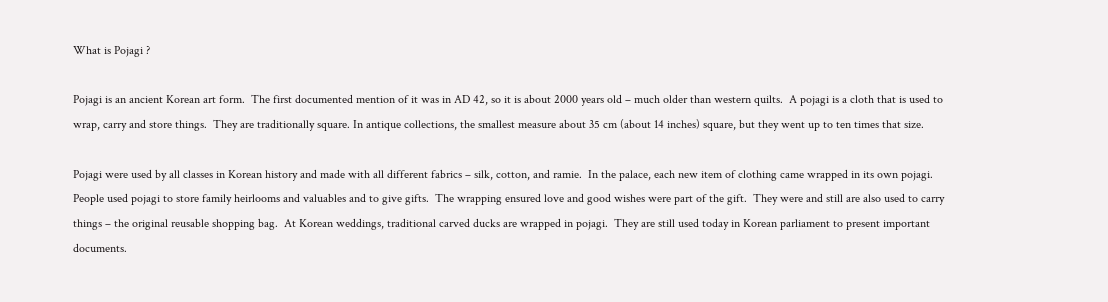What is Pojagi ?

Pojagi is an ancient Korean art form.  The first documented mention of it was in AD 42, so it is about 2000 years old – much older than western quilts.  A pojagi is a cloth that is used to wrap, carry and store things.  They are traditionally square. In antique collections, the smallest measure about 35 cm (about 14 inches) square, but they went up to ten times that size.

Pojagi were used by all classes in Korean history and made with all different fabrics – silk, cotton, and ramie.  In the palace, each new item of clothing came wrapped in its own pojagi.  People used pojagi to store family heirlooms and valuables and to give gifts.  The wrapping ensured love and good wishes were part of the gift.  They were and still are also used to carry things – the original reusable shopping bag.  At Korean weddings, traditional carved ducks are wrapped in pojagi.  They are still used today in Korean parliament to present important documents.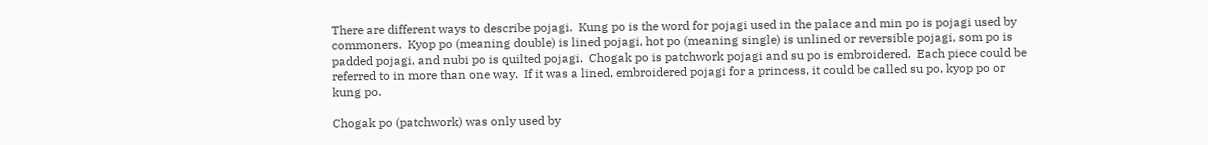There are different ways to describe pojagi.  Kung po is the word for pojagi used in the palace and min po is pojagi used by commoners.  Kyop po (meaning double) is lined pojagi, hot po (meaning single) is unlined or reversible pojagi, som po is padded pojagi, and nubi po is quilted pojagi.  Chogak po is patchwork pojagi and su po is embroidered.  Each piece could be referred to in more than one way.  If it was a lined, embroidered pojagi for a princess, it could be called su po, kyop po or kung po.

Chogak po (patchwork) was only used by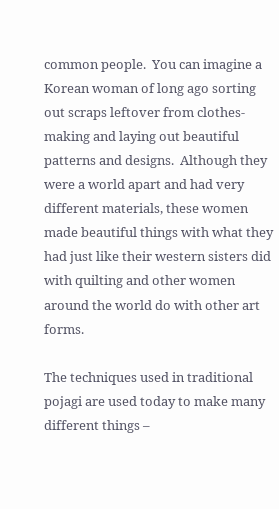common people.  You can imagine a Korean woman of long ago sorting out scraps leftover from clothes-making and laying out beautiful patterns and designs.  Although they were a world apart and had very different materials, these women made beautiful things with what they had just like their western sisters did with quilting and other women around the world do with other art forms.

The techniques used in traditional pojagi are used today to make many different things –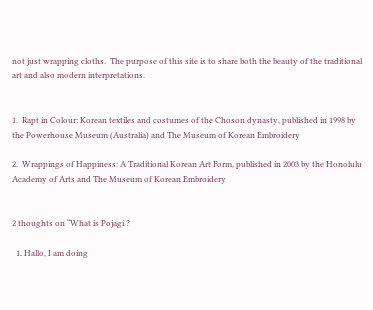not just wrapping cloths.  The purpose of this site is to share both the beauty of the traditional art and also modern interpretations.


1.  Rapt in Colour: Korean textiles and costumes of the Choson dynasty, published in 1998 by the Powerhouse Museum (Australia) and The Museum of Korean Embroidery

2.  Wrappings of Happiness: A Traditional Korean Art Form, published in 2003 by the Honolulu Academy of Arts and The Museum of Korean Embroidery


2 thoughts on “What is Pojagi ?

  1. Hallo, I am doing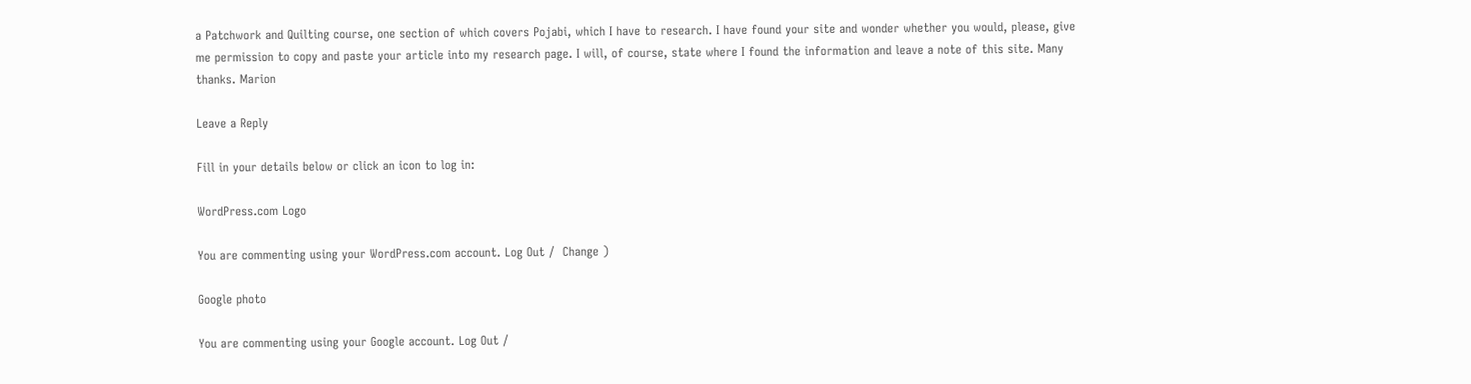a Patchwork and Quilting course, one section of which covers Pojabi, which I have to research. I have found your site and wonder whether you would, please, give me permission to copy and paste your article into my research page. I will, of course, state where I found the information and leave a note of this site. Many thanks. Marion

Leave a Reply

Fill in your details below or click an icon to log in:

WordPress.com Logo

You are commenting using your WordPress.com account. Log Out /  Change )

Google photo

You are commenting using your Google account. Log Out /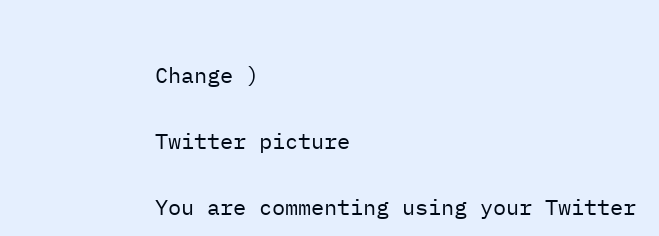Change )

Twitter picture

You are commenting using your Twitter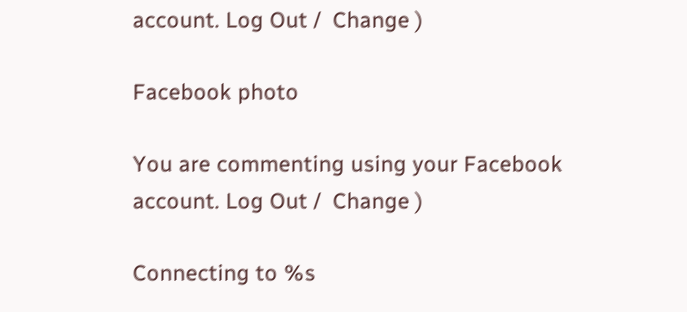account. Log Out /  Change )

Facebook photo

You are commenting using your Facebook account. Log Out /  Change )

Connecting to %s